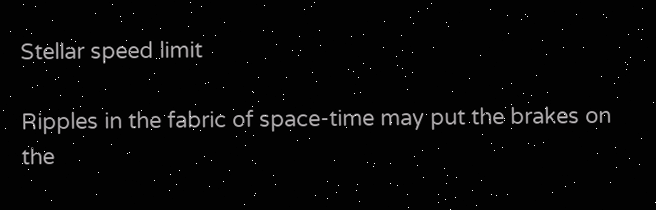Stellar speed limit

Ripples in the fabric of space-time may put the brakes on the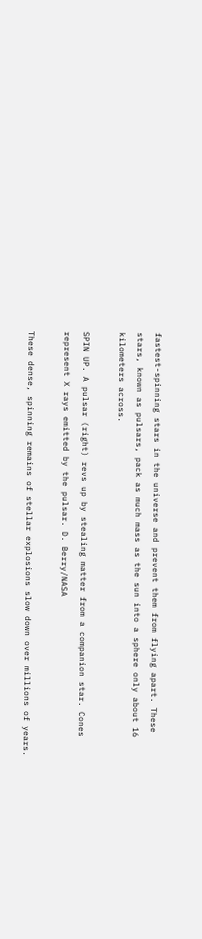fastest-spinning stars in the universe and prevent them from flying apart. These stars, known as pulsars, pack as much mass as the sun into a sphere only about 16 kilometers across.

SPIN UP. A pulsar (right) revs up by stealing matter from a companion star. Cones represent X rays emitted by the pulsar. D. Berry/NASA

These dense, spinning remains of stellar explosions slow down over millions of years.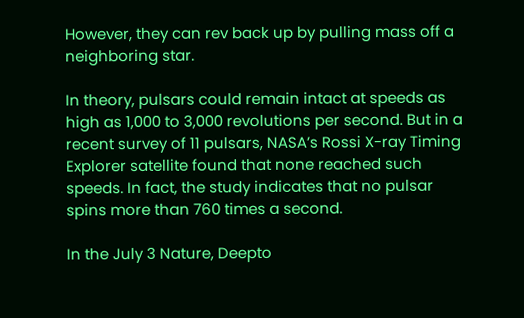However, they can rev back up by pulling mass off a neighboring star.

In theory, pulsars could remain intact at speeds as high as 1,000 to 3,000 revolutions per second. But in a recent survey of 11 pulsars, NASA’s Rossi X-ray Timing Explorer satellite found that none reached such speeds. In fact, the study indicates that no pulsar spins more than 760 times a second.

In the July 3 Nature, Deepto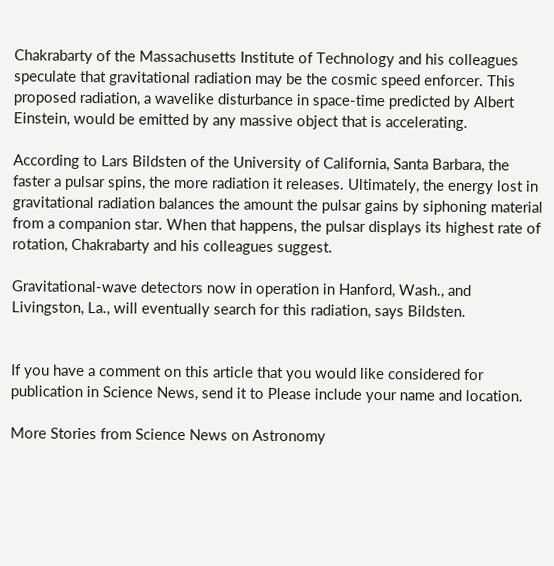Chakrabarty of the Massachusetts Institute of Technology and his colleagues speculate that gravitational radiation may be the cosmic speed enforcer. This proposed radiation, a wavelike disturbance in space-time predicted by Albert Einstein, would be emitted by any massive object that is accelerating.

According to Lars Bildsten of the University of California, Santa Barbara, the faster a pulsar spins, the more radiation it releases. Ultimately, the energy lost in gravitational radiation balances the amount the pulsar gains by siphoning material from a companion star. When that happens, the pulsar displays its highest rate of rotation, Chakrabarty and his colleagues suggest.

Gravitational-wave detectors now in operation in Hanford, Wash., and Livingston, La., will eventually search for this radiation, says Bildsten.


If you have a comment on this article that you would like considered for publication in Science News, send it to Please include your name and location.

More Stories from Science News on Astronomy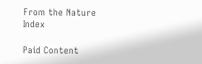From the Nature Index

Paid Content